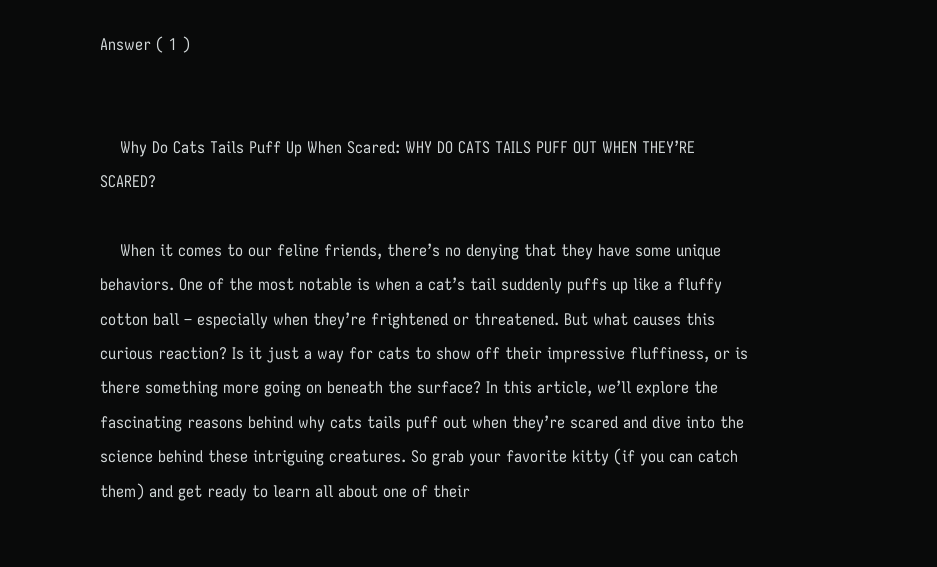Answer ( 1 )


    Why Do Cats Tails Puff Up When Scared: WHY DO CATS TAILS PUFF OUT WHEN THEY’RE SCARED?

    When it comes to our feline friends, there’s no denying that they have some unique behaviors. One of the most notable is when a cat’s tail suddenly puffs up like a fluffy cotton ball – especially when they’re frightened or threatened. But what causes this curious reaction? Is it just a way for cats to show off their impressive fluffiness, or is there something more going on beneath the surface? In this article, we’ll explore the fascinating reasons behind why cats tails puff out when they’re scared and dive into the science behind these intriguing creatures. So grab your favorite kitty (if you can catch them) and get ready to learn all about one of their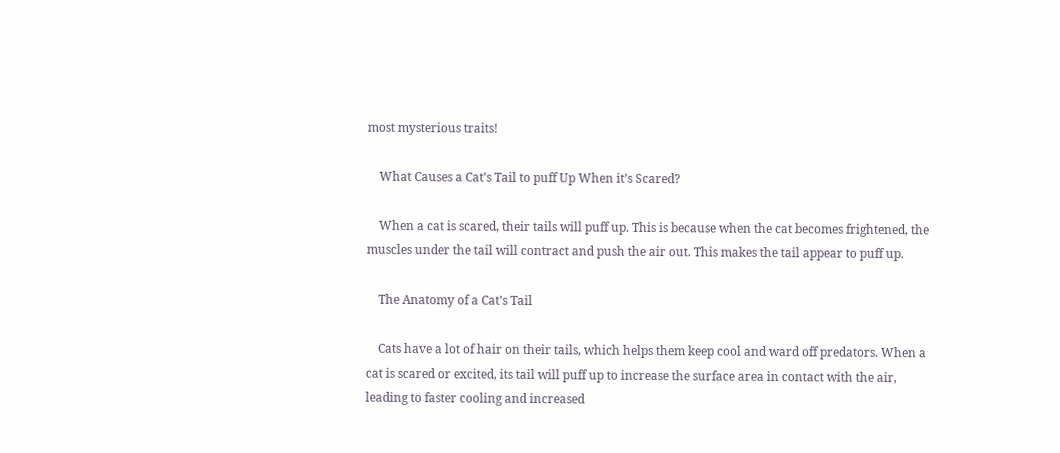most mysterious traits!

    What Causes a Cat’s Tail to puff Up When it’s Scared?

    When a cat is scared, their tails will puff up. This is because when the cat becomes frightened, the muscles under the tail will contract and push the air out. This makes the tail appear to puff up.

    The Anatomy of a Cat’s Tail

    Cats have a lot of hair on their tails, which helps them keep cool and ward off predators. When a cat is scared or excited, its tail will puff up to increase the surface area in contact with the air, leading to faster cooling and increased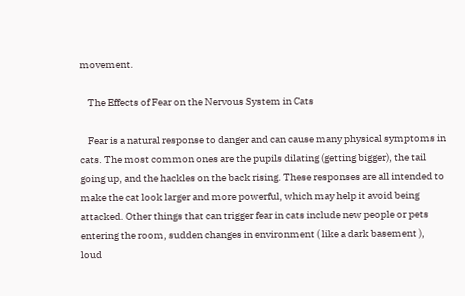movement.

    The Effects of Fear on the Nervous System in Cats

    Fear is a natural response to danger and can cause many physical symptoms in cats. The most common ones are the pupils dilating (getting bigger), the tail going up, and the hackles on the back rising. These responses are all intended to make the cat look larger and more powerful, which may help it avoid being attacked. Other things that can trigger fear in cats include new people or pets entering the room, sudden changes in environment ( like a dark basement ), loud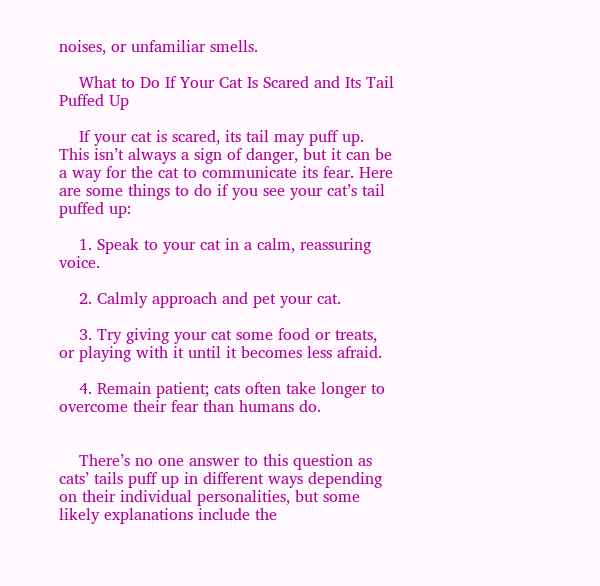noises, or unfamiliar smells.

    What to Do If Your Cat Is Scared and Its Tail Puffed Up

    If your cat is scared, its tail may puff up. This isn’t always a sign of danger, but it can be a way for the cat to communicate its fear. Here are some things to do if you see your cat’s tail puffed up:

    1. Speak to your cat in a calm, reassuring voice.

    2. Calmly approach and pet your cat.

    3. Try giving your cat some food or treats, or playing with it until it becomes less afraid.

    4. Remain patient; cats often take longer to overcome their fear than humans do.


    There’s no one answer to this question as cats’ tails puff up in different ways depending on their individual personalities, but some likely explanations include the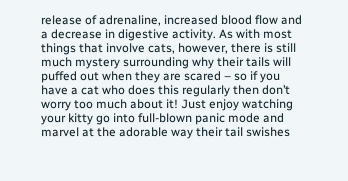release of adrenaline, increased blood flow and a decrease in digestive activity. As with most things that involve cats, however, there is still much mystery surrounding why their tails will puffed out when they are scared – so if you have a cat who does this regularly then don’t worry too much about it! Just enjoy watching your kitty go into full-blown panic mode and marvel at the adorable way their tail swishes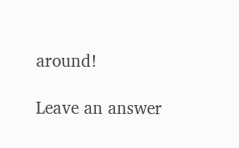around!

Leave an answer